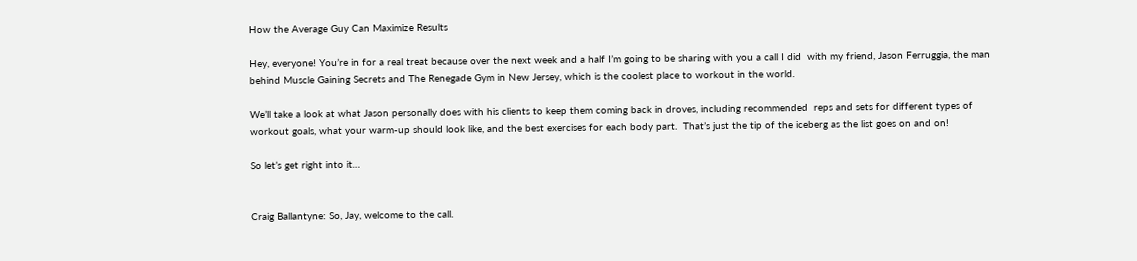How the Average Guy Can Maximize Results

Hey, everyone! You’re in for a real treat because over the next week and a half I’m going to be sharing with you a call I did  with my friend, Jason Ferruggia, the man behind Muscle Gaining Secrets and The Renegade Gym in New Jersey, which is the coolest place to workout in the world.

We’ll take a look at what Jason personally does with his clients to keep them coming back in droves, including recommended  reps and sets for different types of workout goals, what your warm-up should look like, and the best exercises for each body part.  That’s just the tip of the iceberg as the list goes on and on!

So let’s get right into it…


Craig Ballantyne: So, Jay, welcome to the call.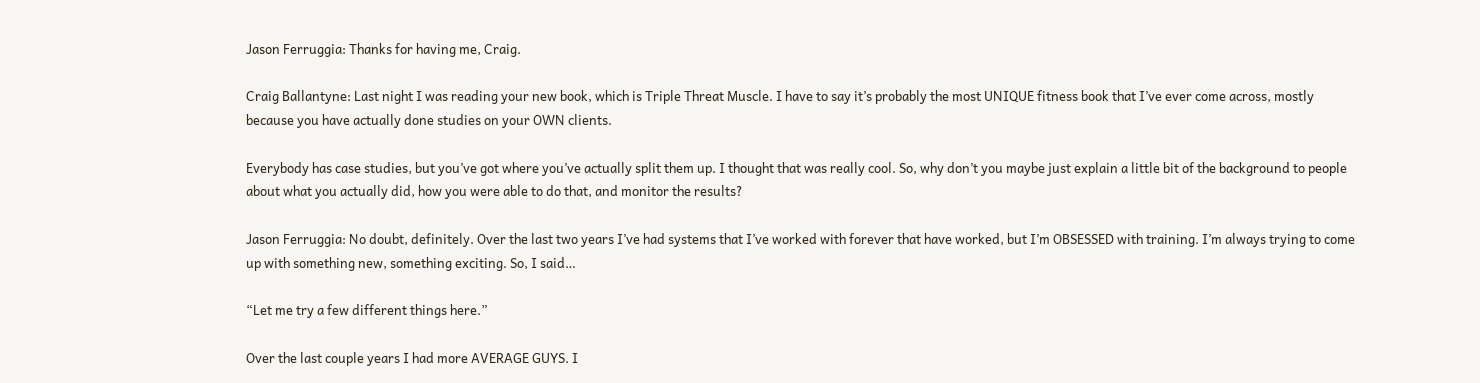Jason Ferruggia: Thanks for having me, Craig.

Craig Ballantyne: Last night I was reading your new book, which is Triple Threat Muscle. I have to say it’s probably the most UNIQUE fitness book that I’ve ever come across, mostly because you have actually done studies on your OWN clients.

Everybody has case studies, but you’ve got where you’ve actually split them up. I thought that was really cool. So, why don’t you maybe just explain a little bit of the background to people about what you actually did, how you were able to do that, and monitor the results?

Jason Ferruggia: No doubt, definitely. Over the last two years I’ve had systems that I’ve worked with forever that have worked, but I’m OBSESSED with training. I’m always trying to come up with something new, something exciting. So, I said…

“Let me try a few different things here.”

Over the last couple years I had more AVERAGE GUYS. I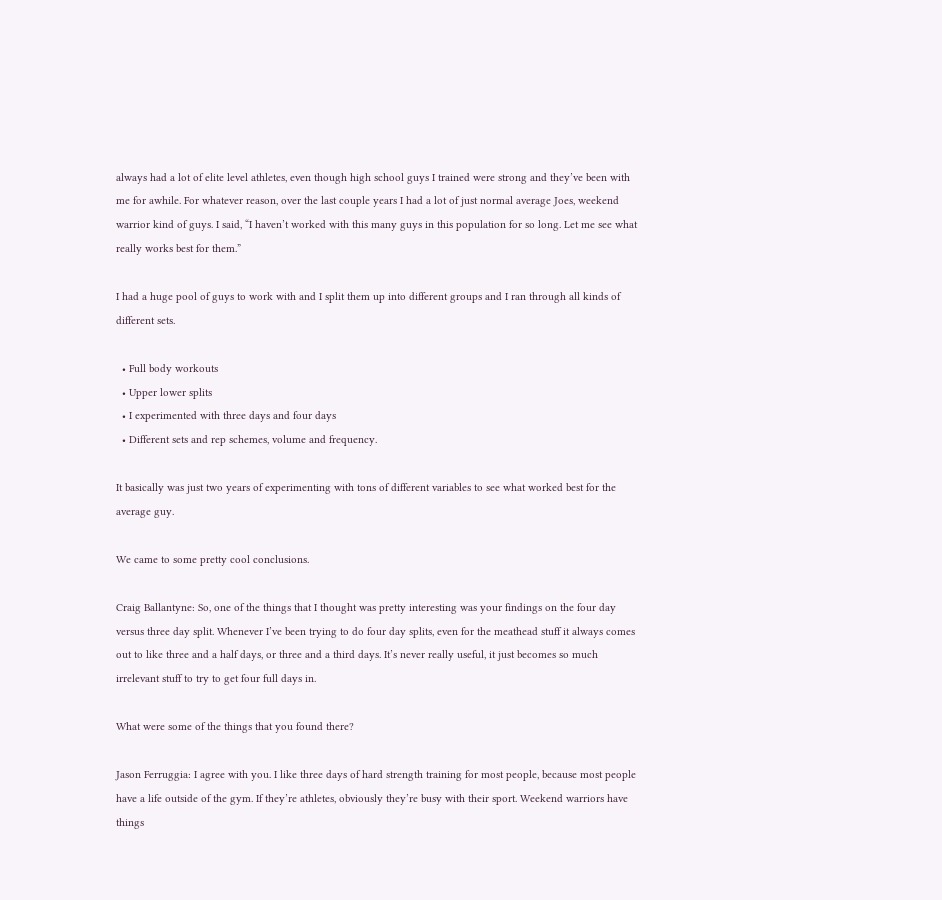always had a lot of elite level athletes, even though high school guys I trained were strong and they’ve been with me for awhile. For whatever reason, over the last couple years I had a lot of just normal average Joes, weekend warrior kind of guys. I said, “I haven’t worked with this many guys in this population for so long. Let me see what really works best for them.”

I had a huge pool of guys to work with and I split them up into different groups and I ran through all kinds of different sets.

  • Full body workouts
  • Upper lower splits
  • I experimented with three days and four days
  • Different sets and rep schemes, volume and frequency.

It basically was just two years of experimenting with tons of different variables to see what worked best for the average guy.

We came to some pretty cool conclusions.

Craig Ballantyne: So, one of the things that I thought was pretty interesting was your findings on the four day versus three day split. Whenever I’ve been trying to do four day splits, even for the meathead stuff it always comes out to like three and a half days, or three and a third days. It’s never really useful, it just becomes so much irrelevant stuff to try to get four full days in.

What were some of the things that you found there?

Jason Ferruggia: I agree with you. I like three days of hard strength training for most people, because most people have a life outside of the gym. If they’re athletes, obviously they’re busy with their sport. Weekend warriors have things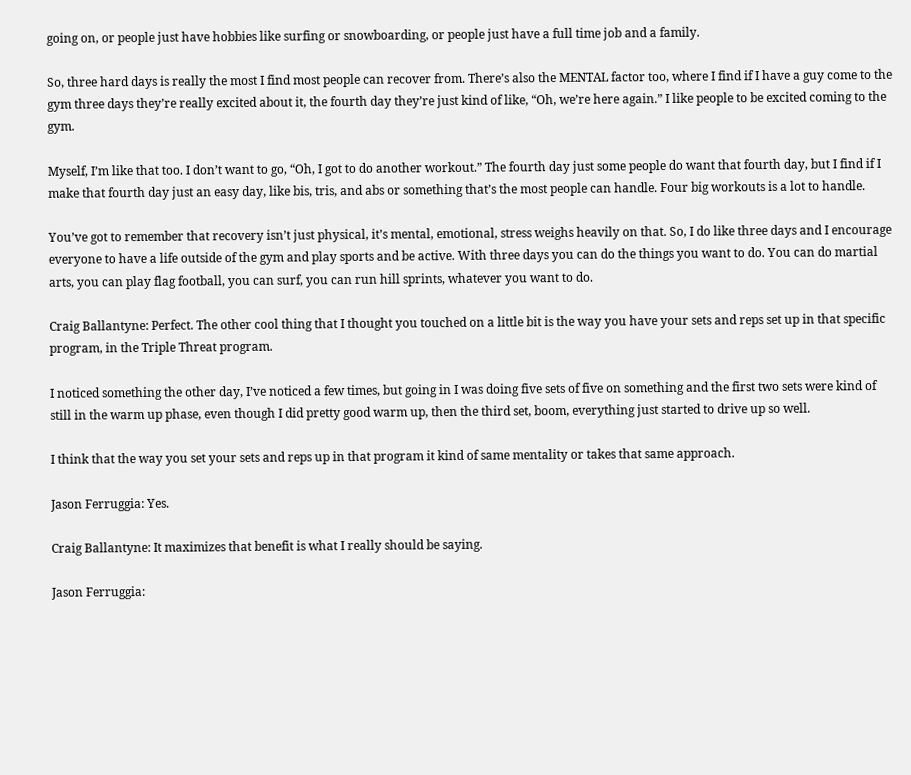going on, or people just have hobbies like surfing or snowboarding, or people just have a full time job and a family.

So, three hard days is really the most I find most people can recover from. There’s also the MENTAL factor too, where I find if I have a guy come to the gym three days they’re really excited about it, the fourth day they’re just kind of like, “Oh, we’re here again.” I like people to be excited coming to the gym.

Myself, I’m like that too. I don’t want to go, “Oh, I got to do another workout.” The fourth day just some people do want that fourth day, but I find if I make that fourth day just an easy day, like bis, tris, and abs or something that’s the most people can handle. Four big workouts is a lot to handle.

You’ve got to remember that recovery isn’t just physical, it’s mental, emotional, stress weighs heavily on that. So, I do like three days and I encourage everyone to have a life outside of the gym and play sports and be active. With three days you can do the things you want to do. You can do martial arts, you can play flag football, you can surf, you can run hill sprints, whatever you want to do.

Craig Ballantyne: Perfect. The other cool thing that I thought you touched on a little bit is the way you have your sets and reps set up in that specific program, in the Triple Threat program.

I noticed something the other day, I’ve noticed a few times, but going in I was doing five sets of five on something and the first two sets were kind of still in the warm up phase, even though I did pretty good warm up, then the third set, boom, everything just started to drive up so well.

I think that the way you set your sets and reps up in that program it kind of same mentality or takes that same approach.

Jason Ferruggia: Yes.

Craig Ballantyne: It maximizes that benefit is what I really should be saying.

Jason Ferruggia: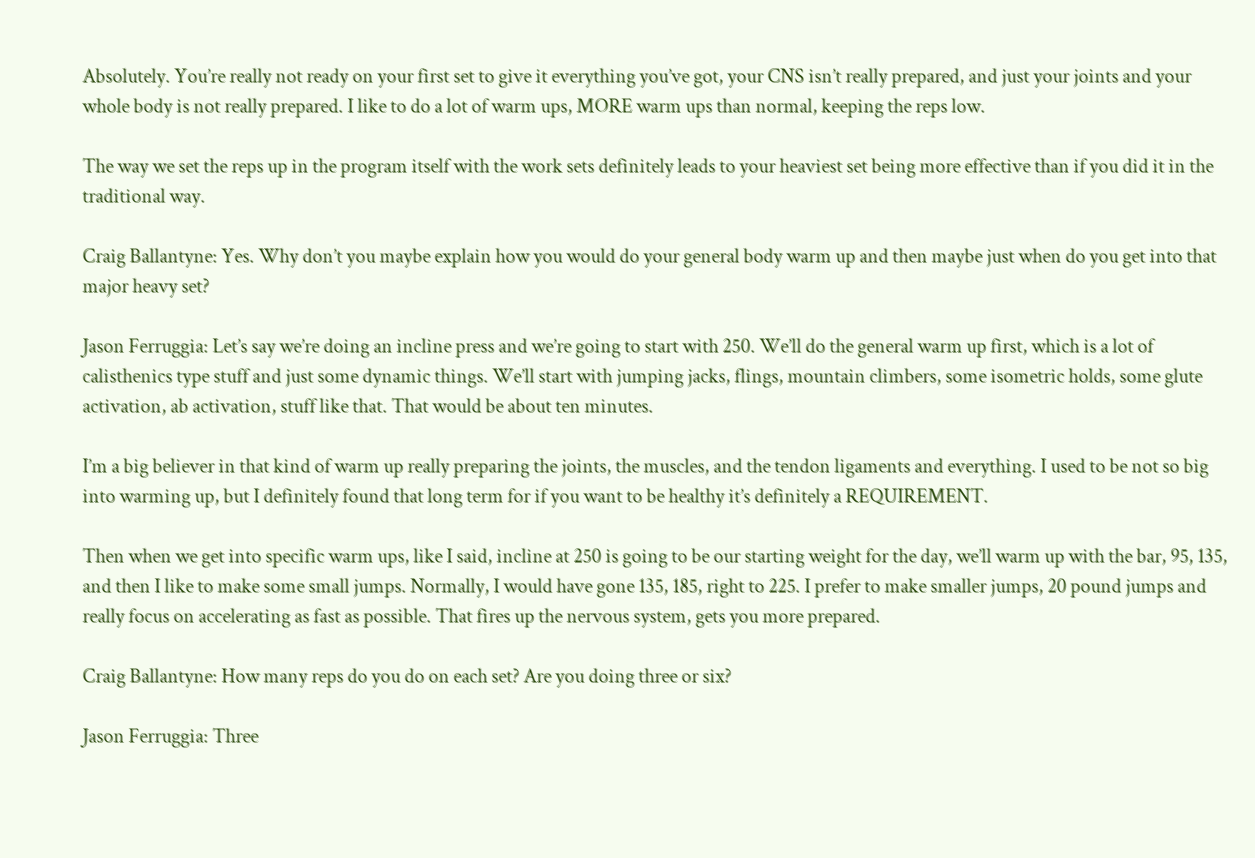Absolutely. You’re really not ready on your first set to give it everything you’ve got, your CNS isn’t really prepared, and just your joints and your whole body is not really prepared. I like to do a lot of warm ups, MORE warm ups than normal, keeping the reps low.

The way we set the reps up in the program itself with the work sets definitely leads to your heaviest set being more effective than if you did it in the traditional way.

Craig Ballantyne: Yes. Why don’t you maybe explain how you would do your general body warm up and then maybe just when do you get into that major heavy set?

Jason Ferruggia: Let’s say we’re doing an incline press and we’re going to start with 250. We’ll do the general warm up first, which is a lot of calisthenics type stuff and just some dynamic things. We’ll start with jumping jacks, flings, mountain climbers, some isometric holds, some glute activation, ab activation, stuff like that. That would be about ten minutes.

I’m a big believer in that kind of warm up really preparing the joints, the muscles, and the tendon ligaments and everything. I used to be not so big into warming up, but I definitely found that long term for if you want to be healthy it’s definitely a REQUIREMENT.

Then when we get into specific warm ups, like I said, incline at 250 is going to be our starting weight for the day, we’ll warm up with the bar, 95, 135, and then I like to make some small jumps. Normally, I would have gone 135, 185, right to 225. I prefer to make smaller jumps, 20 pound jumps and really focus on accelerating as fast as possible. That fires up the nervous system, gets you more prepared.

Craig Ballantyne: How many reps do you do on each set? Are you doing three or six?

Jason Ferruggia: Three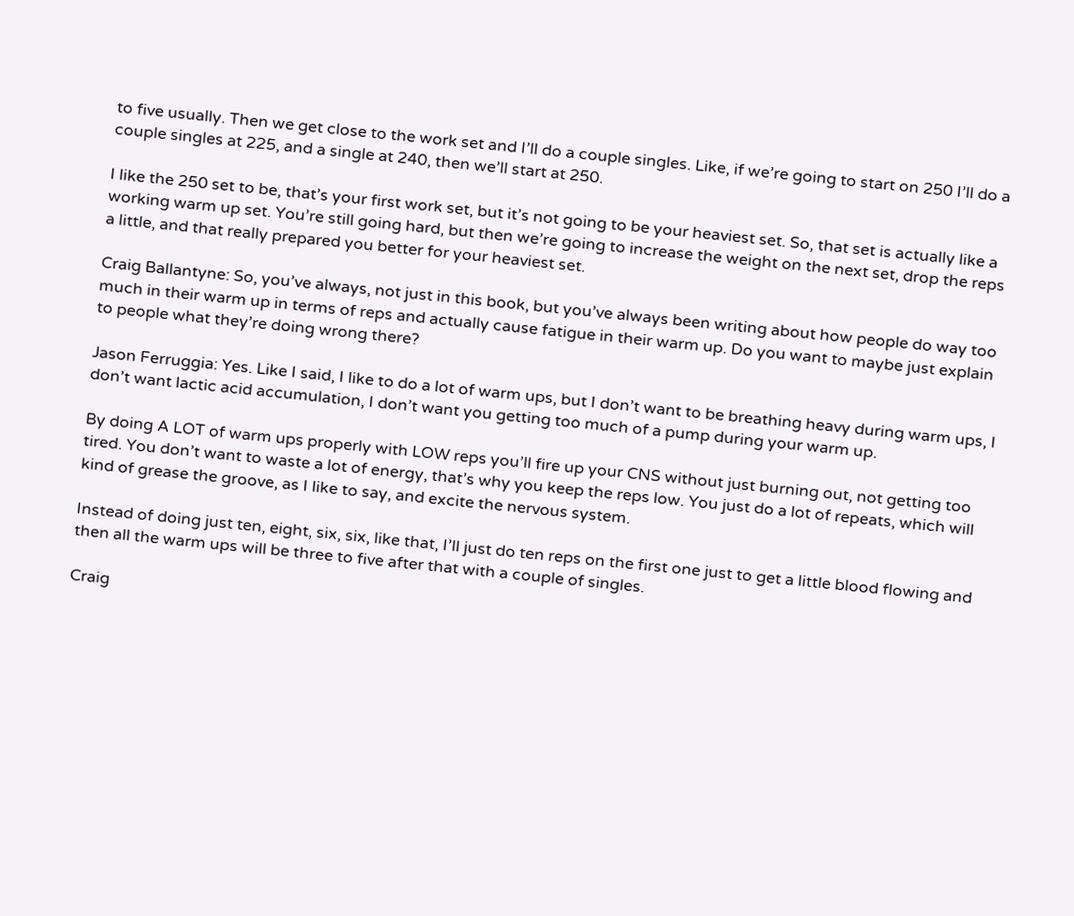to five usually. Then we get close to the work set and I’ll do a couple singles. Like, if we’re going to start on 250 I’ll do a couple singles at 225, and a single at 240, then we’ll start at 250.

I like the 250 set to be, that’s your first work set, but it’s not going to be your heaviest set. So, that set is actually like a working warm up set. You’re still going hard, but then we’re going to increase the weight on the next set, drop the reps a little, and that really prepared you better for your heaviest set.

Craig Ballantyne: So, you’ve always, not just in this book, but you’ve always been writing about how people do way too much in their warm up in terms of reps and actually cause fatigue in their warm up. Do you want to maybe just explain to people what they’re doing wrong there?

Jason Ferruggia: Yes. Like I said, I like to do a lot of warm ups, but I don’t want to be breathing heavy during warm ups, I don’t want lactic acid accumulation, I don’t want you getting too much of a pump during your warm up.

By doing A LOT of warm ups properly with LOW reps you’ll fire up your CNS without just burning out, not getting too tired. You don’t want to waste a lot of energy, that’s why you keep the reps low. You just do a lot of repeats, which will kind of grease the groove, as I like to say, and excite the nervous system.

Instead of doing just ten, eight, six, six, like that, I’ll just do ten reps on the first one just to get a little blood flowing and then all the warm ups will be three to five after that with a couple of singles.

Craig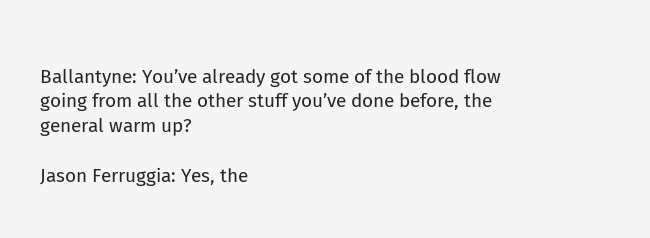Ballantyne: You’ve already got some of the blood flow going from all the other stuff you’ve done before, the general warm up?

Jason Ferruggia: Yes, the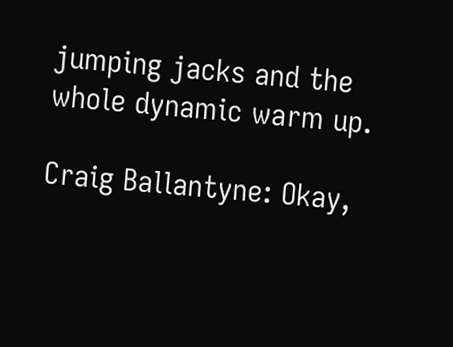jumping jacks and the whole dynamic warm up.

Craig Ballantyne: Okay,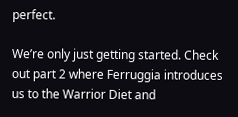perfect.

We’re only just getting started. Check out part 2 where Ferruggia introduces us to the Warrior Diet and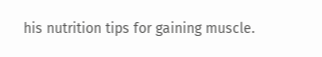his nutrition tips for gaining muscle.